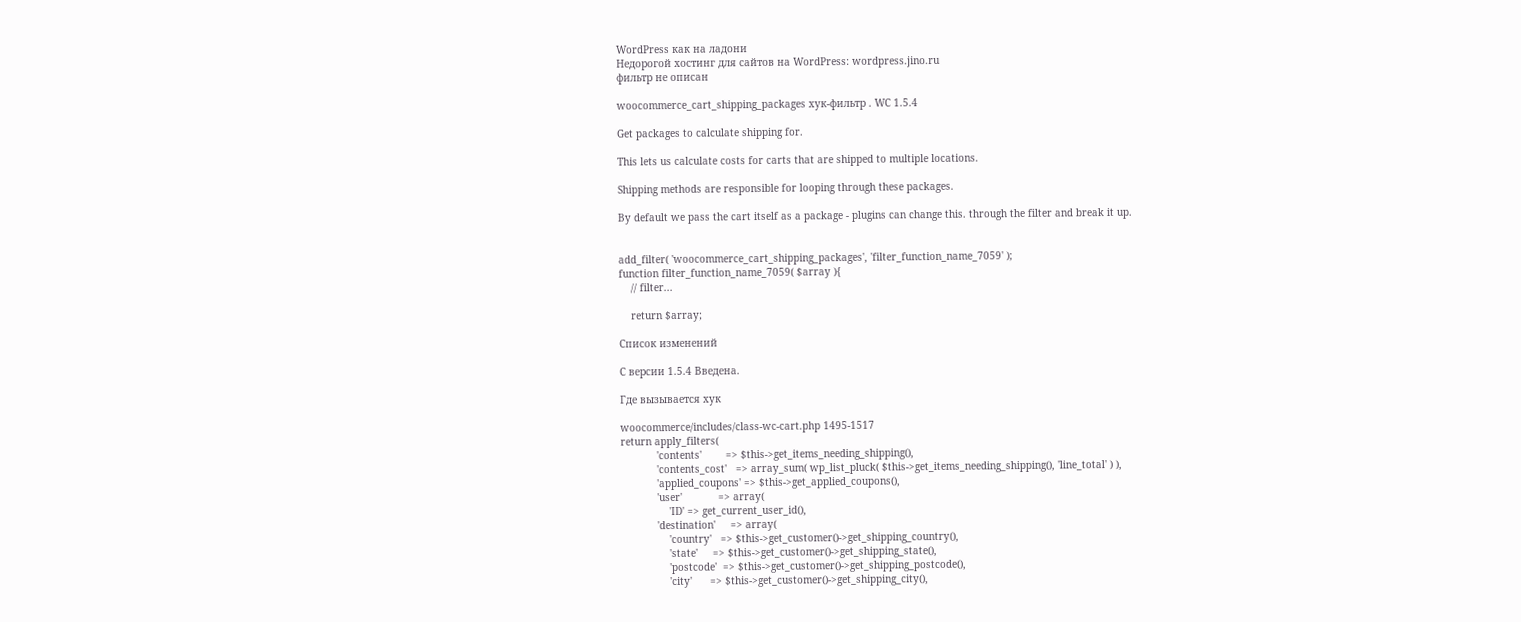WordPress как на ладони
Недорогой хостинг для сайтов на WordPress: wordpress.jino.ru
фильтр не описан

woocommerce_cart_shipping_packages хук-фильтр . WC 1.5.4

Get packages to calculate shipping for.

This lets us calculate costs for carts that are shipped to multiple locations.

Shipping methods are responsible for looping through these packages.

By default we pass the cart itself as a package - plugins can change this. through the filter and break it up.


add_filter( 'woocommerce_cart_shipping_packages', 'filter_function_name_7059' );
function filter_function_name_7059( $array ){
    // filter...

    return $array;

Список изменений

С версии 1.5.4 Введена.

Где вызывается хук

woocommerce/includes/class-wc-cart.php 1495-1517
return apply_filters(
            'contents'        => $this->get_items_needing_shipping(),
            'contents_cost'   => array_sum( wp_list_pluck( $this->get_items_needing_shipping(), 'line_total' ) ),
            'applied_coupons' => $this->get_applied_coupons(),
            'user'            => array(
                'ID' => get_current_user_id(),
            'destination'     => array(
                'country'   => $this->get_customer()->get_shipping_country(),
                'state'     => $this->get_customer()->get_shipping_state(),
                'postcode'  => $this->get_customer()->get_shipping_postcode(),
                'city'      => $this->get_customer()->get_shipping_city(),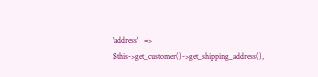'address'   => $this->get_customer()->get_shipping_address(),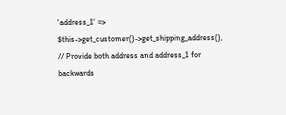'address_1' => $this->get_customer()->get_shipping_address(), // Provide both address and address_1 for backwards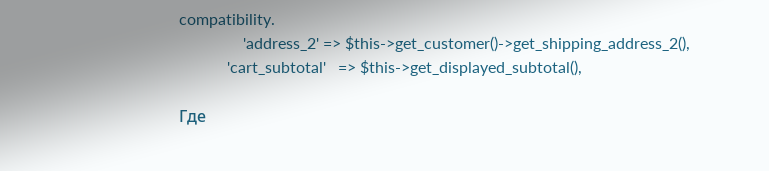compatibility.
                'address_2' => $this->get_customer()->get_shipping_address_2(),
            'cart_subtotal'   => $this->get_displayed_subtotal(),

Где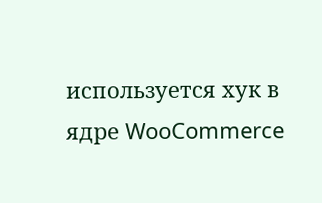используется хук в ядре WooCommerce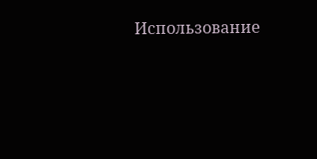Использование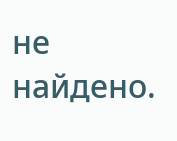не найдено.